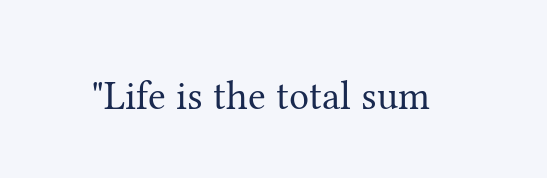"Life is the total sum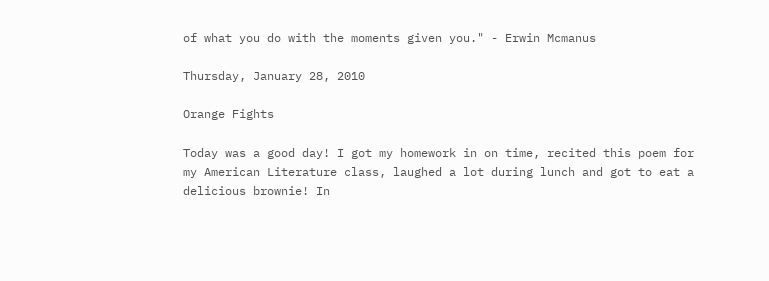of what you do with the moments given you." - Erwin Mcmanus

Thursday, January 28, 2010

Orange Fights

Today was a good day! I got my homework in on time, recited this poem for my American Literature class, laughed a lot during lunch and got to eat a delicious brownie! In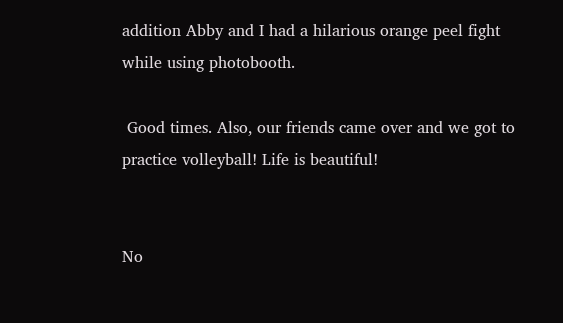addition Abby and I had a hilarious orange peel fight while using photobooth.

 Good times. Also, our friends came over and we got to practice volleyball! Life is beautiful!


No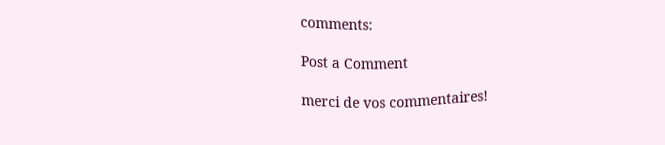comments:

Post a Comment

merci de vos commentaires!